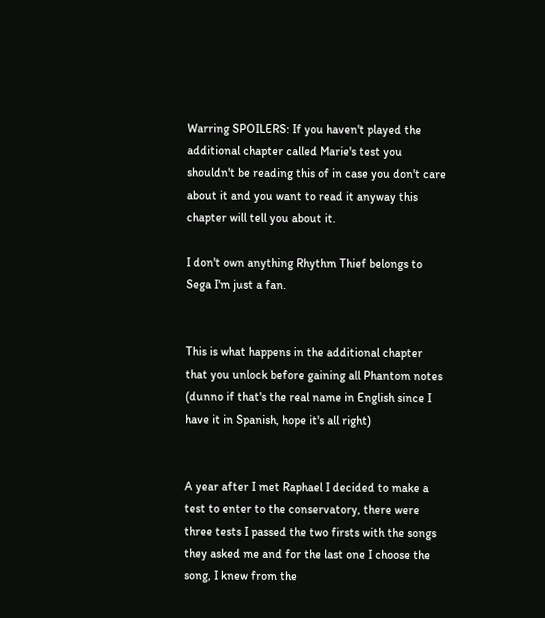Warring SPOILERS: If you haven't played the additional chapter called Marie's test you shouldn't be reading this of in case you don't care about it and you want to read it anyway this chapter will tell you about it.

I don't own anything Rhythm Thief belongs to Sega I'm just a fan.


This is what happens in the additional chapter that you unlock before gaining all Phantom notes (dunno if that's the real name in English since I have it in Spanish, hope it's all right)


A year after I met Raphael I decided to make a test to enter to the conservatory, there were three tests I passed the two firsts with the songs they asked me and for the last one I choose the song, I knew from the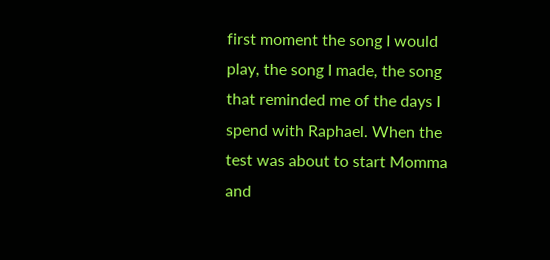first moment the song I would play, the song I made, the song that reminded me of the days I spend with Raphael. When the test was about to start Momma and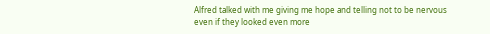Alfred talked with me giving me hope and telling not to be nervous even if they looked even more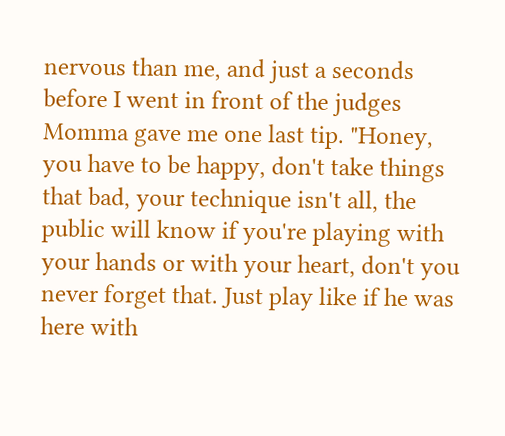nervous than me, and just a seconds before I went in front of the judges Momma gave me one last tip. "Honey, you have to be happy, don't take things that bad, your technique isn't all, the public will know if you're playing with your hands or with your heart, don't you never forget that. Just play like if he was here with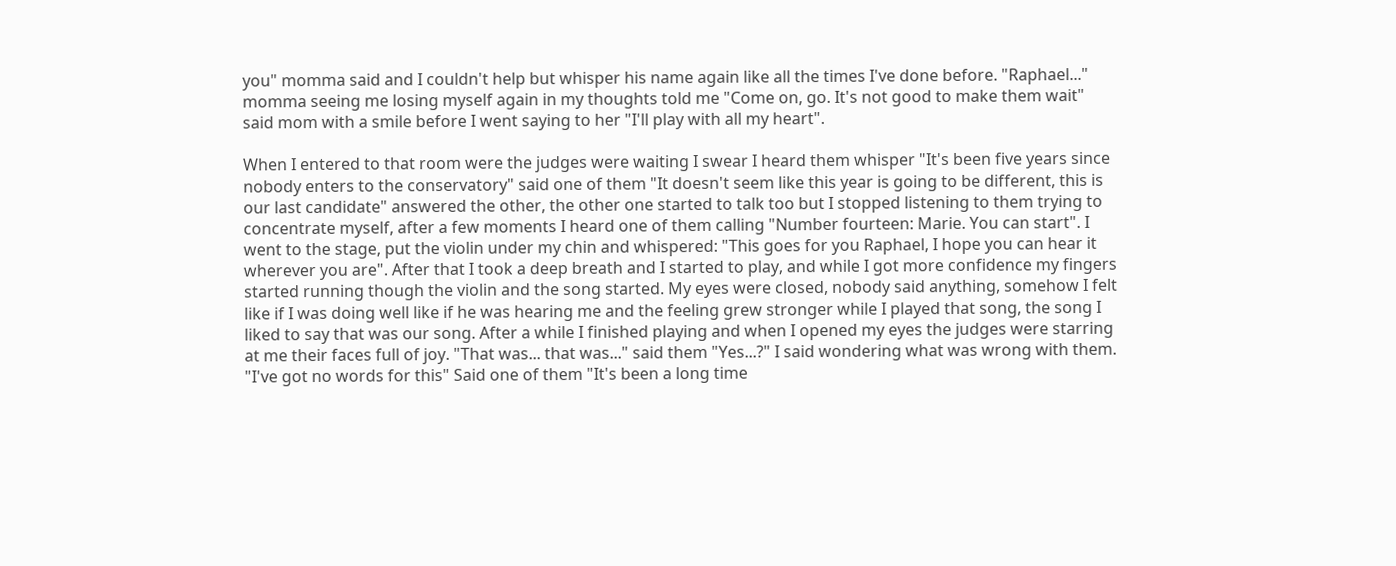you" momma said and I couldn't help but whisper his name again like all the times I've done before. "Raphael..." momma seeing me losing myself again in my thoughts told me "Come on, go. It's not good to make them wait" said mom with a smile before I went saying to her "I'll play with all my heart".

When I entered to that room were the judges were waiting I swear I heard them whisper "It's been five years since nobody enters to the conservatory" said one of them "It doesn't seem like this year is going to be different, this is our last candidate" answered the other, the other one started to talk too but I stopped listening to them trying to concentrate myself, after a few moments I heard one of them calling "Number fourteen: Marie. You can start". I went to the stage, put the violin under my chin and whispered: "This goes for you Raphael, I hope you can hear it wherever you are". After that I took a deep breath and I started to play, and while I got more confidence my fingers started running though the violin and the song started. My eyes were closed, nobody said anything, somehow I felt like if I was doing well like if he was hearing me and the feeling grew stronger while I played that song, the song I liked to say that was our song. After a while I finished playing and when I opened my eyes the judges were starring at me their faces full of joy. "That was... that was..." said them "Yes...?" I said wondering what was wrong with them. "I've got no words for this" Said one of them "It's been a long time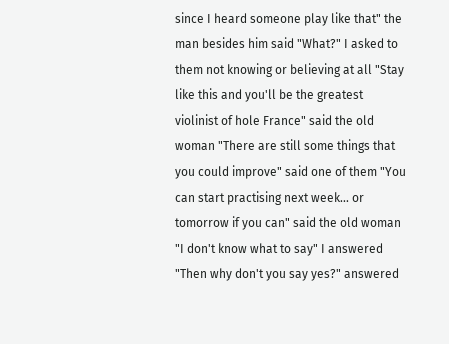since I heard someone play like that" the man besides him said "What?" I asked to them not knowing or believing at all "Stay like this and you'll be the greatest violinist of hole France" said the old woman "There are still some things that you could improve" said one of them "You can start practising next week... or tomorrow if you can" said the old woman "I don't know what to say" I answered "Then why don't you say yes?" answered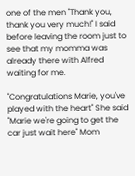one of the men "Thank you, thank you very much!" I said before leaving the room just to see that my momma was already there with Alfred waiting for me.

"Congratulations Marie, you've played with the heart" She said "Marie we're going to get the car just wait here" Mom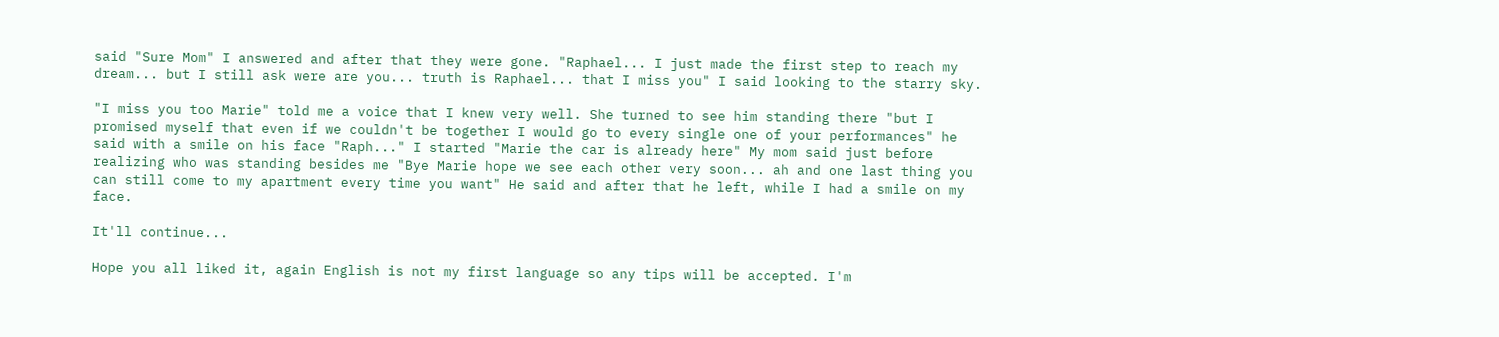said "Sure Mom" I answered and after that they were gone. "Raphael... I just made the first step to reach my dream... but I still ask were are you... truth is Raphael... that I miss you" I said looking to the starry sky.

"I miss you too Marie" told me a voice that I knew very well. She turned to see him standing there "but I promised myself that even if we couldn't be together I would go to every single one of your performances" he said with a smile on his face "Raph..." I started "Marie the car is already here" My mom said just before realizing who was standing besides me "Bye Marie hope we see each other very soon... ah and one last thing you can still come to my apartment every time you want" He said and after that he left, while I had a smile on my face.

It'll continue...

Hope you all liked it, again English is not my first language so any tips will be accepted. I'm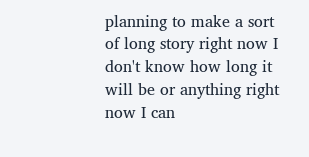planning to make a sort of long story right now I don't know how long it will be or anything right now I can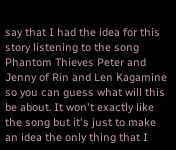say that I had the idea for this story listening to the song Phantom Thieves Peter and Jenny of Rin and Len Kagamine so you can guess what will this be about. It won't exactly like the song but it's just to make an idea the only thing that I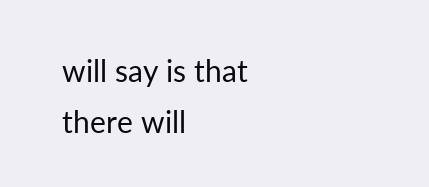will say is that there will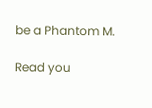be a Phantom M.

Read you